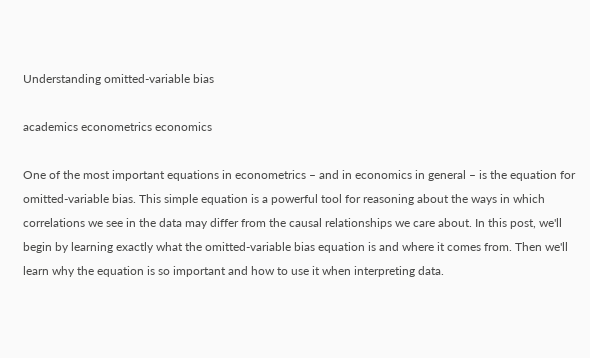Understanding omitted-variable bias

academics econometrics economics

One of the most important equations in econometrics – and in economics in general – is the equation for omitted-variable bias. This simple equation is a powerful tool for reasoning about the ways in which correlations we see in the data may differ from the causal relationships we care about. In this post, we'll begin by learning exactly what the omitted-variable bias equation is and where it comes from. Then we'll learn why the equation is so important and how to use it when interpreting data.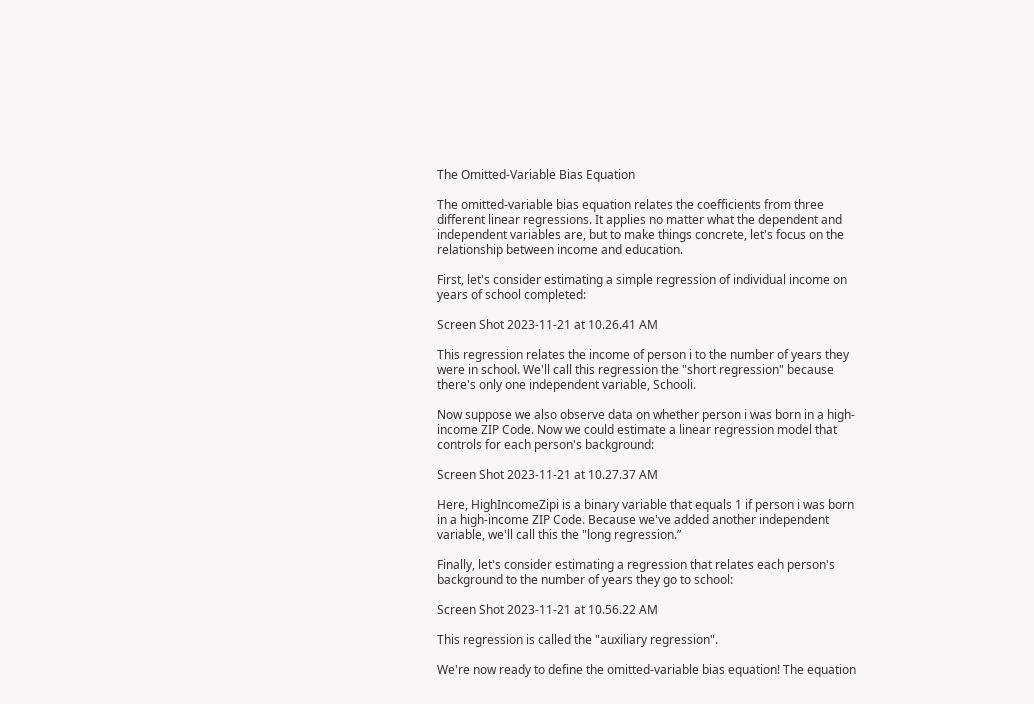The Omitted-Variable Bias Equation

The omitted-variable bias equation relates the coefficients from three different linear regressions. It applies no matter what the dependent and independent variables are, but to make things concrete, let's focus on the relationship between income and education.

First, let's consider estimating a simple regression of individual income on years of school completed:

Screen Shot 2023-11-21 at 10.26.41 AM

This regression relates the income of person i to the number of years they were in school. We'll call this regression the "short regression" because there's only one independent variable, Schooli.

Now suppose we also observe data on whether person i was born in a high-income ZIP Code. Now we could estimate a linear regression model that controls for each person's background:

Screen Shot 2023-11-21 at 10.27.37 AM

Here, HighIncomeZipi is a binary variable that equals 1 if person i was born in a high-income ZIP Code. Because we've added another independent variable, we'll call this the "long regression.”

Finally, let's consider estimating a regression that relates each person's background to the number of years they go to school:

Screen Shot 2023-11-21 at 10.56.22 AM

This regression is called the "auxiliary regression".

We're now ready to define the omitted-variable bias equation! The equation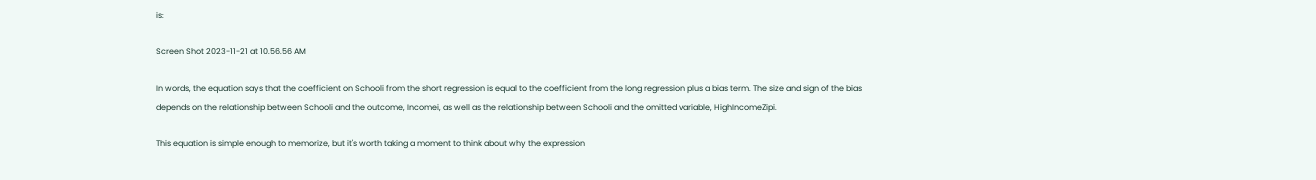is:

Screen Shot 2023-11-21 at 10.56.56 AM

In words, the equation says that the coefficient on Schooli from the short regression is equal to the coefficient from the long regression plus a bias term. The size and sign of the bias depends on the relationship between Schooli and the outcome, Incomei, as well as the relationship between Schooli and the omitted variable, HighIncomeZipi.

This equation is simple enough to memorize, but it's worth taking a moment to think about why the expression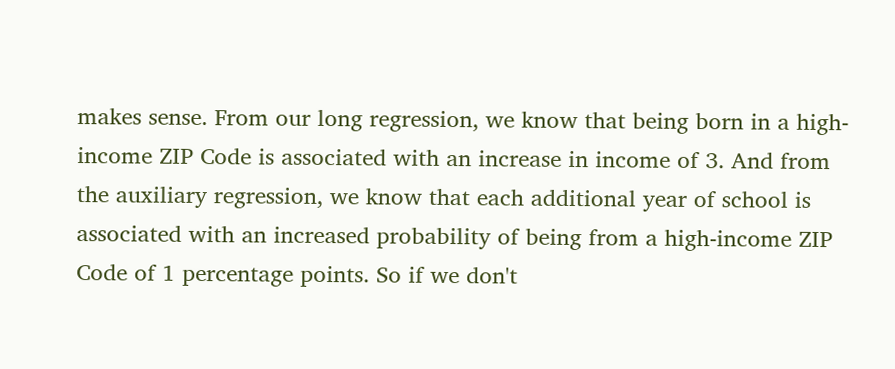makes sense. From our long regression, we know that being born in a high-income ZIP Code is associated with an increase in income of 3. And from the auxiliary regression, we know that each additional year of school is associated with an increased probability of being from a high-income ZIP Code of 1 percentage points. So if we don't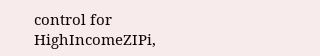control for HighIncomeZIPi,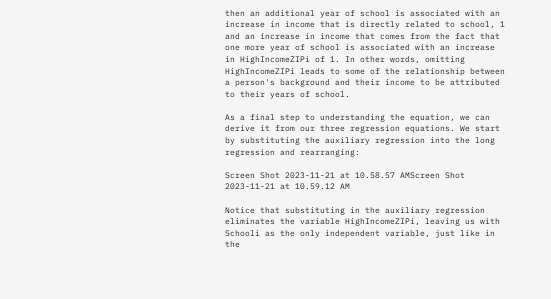then an additional year of school is associated with an increase in income that is directly related to school, 1 and an increase in income that comes from the fact that one more year of school is associated with an increase in HighIncomeZIPi of 1. In other words, omitting HighIncomeZIPi leads to some of the relationship between a person's background and their income to be attributed to their years of school.

As a final step to understanding the equation, we can derive it from our three regression equations. We start by substituting the auxiliary regression into the long regression and rearranging:

Screen Shot 2023-11-21 at 10.58.57 AMScreen Shot 2023-11-21 at 10.59.12 AM

Notice that substituting in the auxiliary regression eliminates the variable HighIncomeZIPi, leaving us with Schooli as the only independent variable, just like in the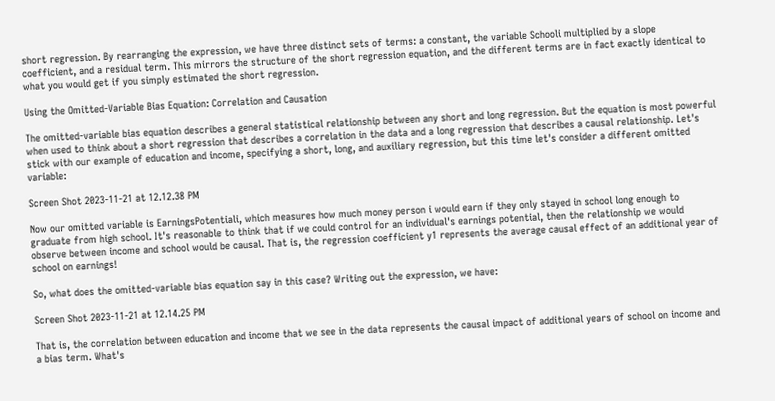short regression. By rearranging the expression, we have three distinct sets of terms: a constant, the variable Schooli multiplied by a slope coefficient, and a residual term. This mirrors the structure of the short regression equation, and the different terms are in fact exactly identical to what you would get if you simply estimated the short regression.

Using the Omitted-Variable Bias Equation: Correlation and Causation

The omitted-variable bias equation describes a general statistical relationship between any short and long regression. But the equation is most powerful when used to think about a short regression that describes a correlation in the data and a long regression that describes a causal relationship. Let's stick with our example of education and income, specifying a short, long, and auxiliary regression, but this time let's consider a different omitted variable:

Screen Shot 2023-11-21 at 12.12.38 PM

Now our omitted variable is EarningsPotentiali, which measures how much money person i would earn if they only stayed in school long enough to graduate from high school. It's reasonable to think that if we could control for an individual's earnings potential, then the relationship we would observe between income and school would be causal. That is, the regression coefficient y1 represents the average causal effect of an additional year of school on earnings!

So, what does the omitted-variable bias equation say in this case? Writing out the expression, we have:

Screen Shot 2023-11-21 at 12.14.25 PM

That is, the correlation between education and income that we see in the data represents the causal impact of additional years of school on income and a bias term. What's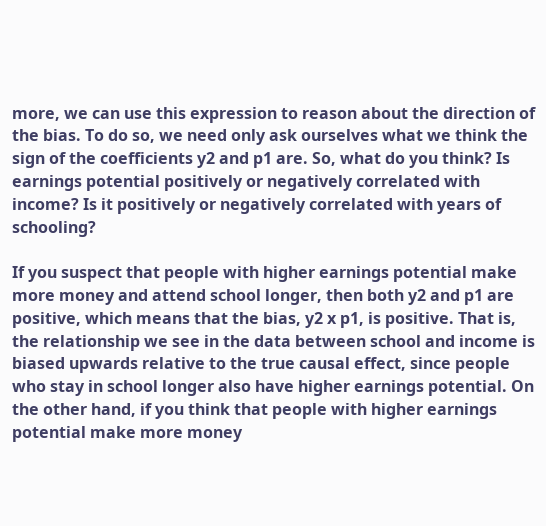more, we can use this expression to reason about the direction of the bias. To do so, we need only ask ourselves what we think the sign of the coefficients y2 and p1 are. So, what do you think? Is earnings potential positively or negatively correlated with income? Is it positively or negatively correlated with years of schooling?

If you suspect that people with higher earnings potential make more money and attend school longer, then both y2 and p1 are positive, which means that the bias, y2 x p1, is positive. That is, the relationship we see in the data between school and income is biased upwards relative to the true causal effect, since people who stay in school longer also have higher earnings potential. On the other hand, if you think that people with higher earnings potential make more money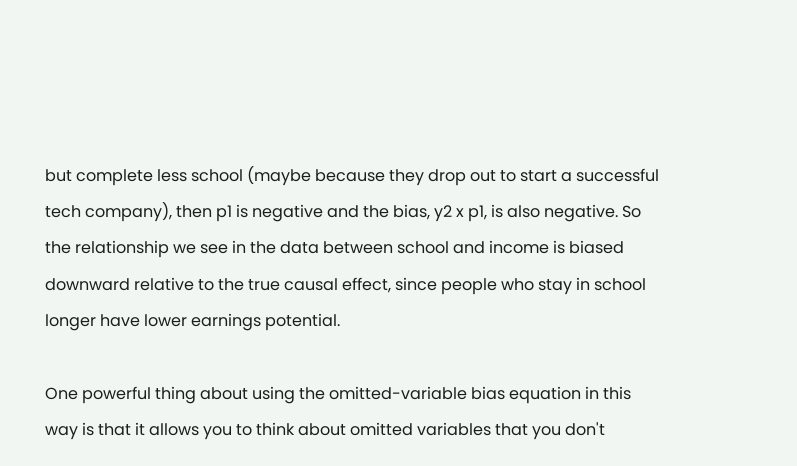but complete less school (maybe because they drop out to start a successful tech company), then p1 is negative and the bias, y2 x p1, is also negative. So the relationship we see in the data between school and income is biased downward relative to the true causal effect, since people who stay in school longer have lower earnings potential.

One powerful thing about using the omitted-variable bias equation in this way is that it allows you to think about omitted variables that you don't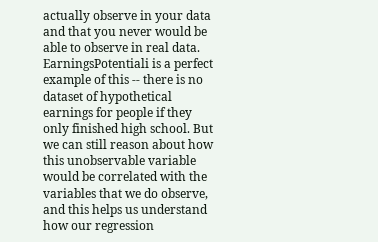actually observe in your data and that you never would be able to observe in real data. EarningsPotentiali is a perfect example of this -- there is no dataset of hypothetical earnings for people if they only finished high school. But we can still reason about how this unobservable variable would be correlated with the variables that we do observe, and this helps us understand how our regression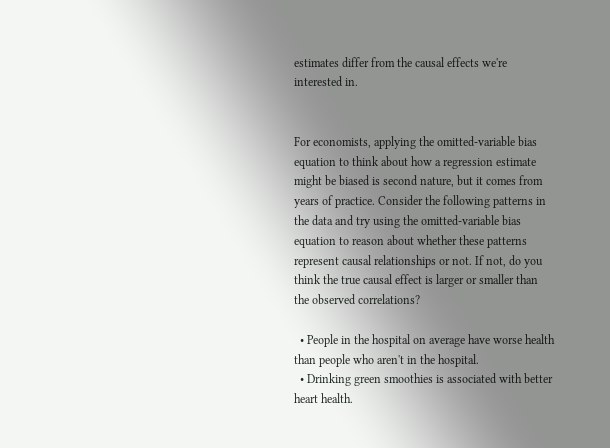estimates differ from the causal effects we're interested in.


For economists, applying the omitted-variable bias equation to think about how a regression estimate might be biased is second nature, but it comes from years of practice. Consider the following patterns in the data and try using the omitted-variable bias equation to reason about whether these patterns represent causal relationships or not. If not, do you think the true causal effect is larger or smaller than the observed correlations?

  • People in the hospital on average have worse health than people who aren't in the hospital.
  • Drinking green smoothies is associated with better heart health.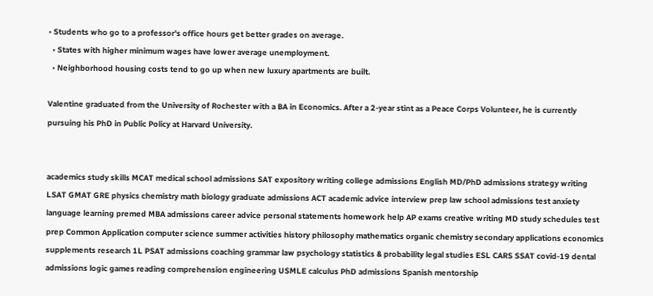• Students who go to a professor's office hours get better grades on average.
  • States with higher minimum wages have lower average unemployment.
  • Neighborhood housing costs tend to go up when new luxury apartments are built.

Valentine graduated from the University of Rochester with a BA in Economics. After a 2-year stint as a Peace Corps Volunteer, he is currently pursuing his PhD in Public Policy at Harvard University.


academics study skills MCAT medical school admissions SAT expository writing college admissions English MD/PhD admissions strategy writing LSAT GMAT GRE physics chemistry math biology graduate admissions ACT academic advice interview prep law school admissions test anxiety language learning premed MBA admissions career advice personal statements homework help AP exams creative writing MD study schedules test prep Common Application computer science summer activities history philosophy mathematics organic chemistry secondary applications economics supplements research 1L PSAT admissions coaching grammar law psychology statistics & probability legal studies ESL CARS SSAT covid-19 dental admissions logic games reading comprehension engineering USMLE calculus PhD admissions Spanish mentorship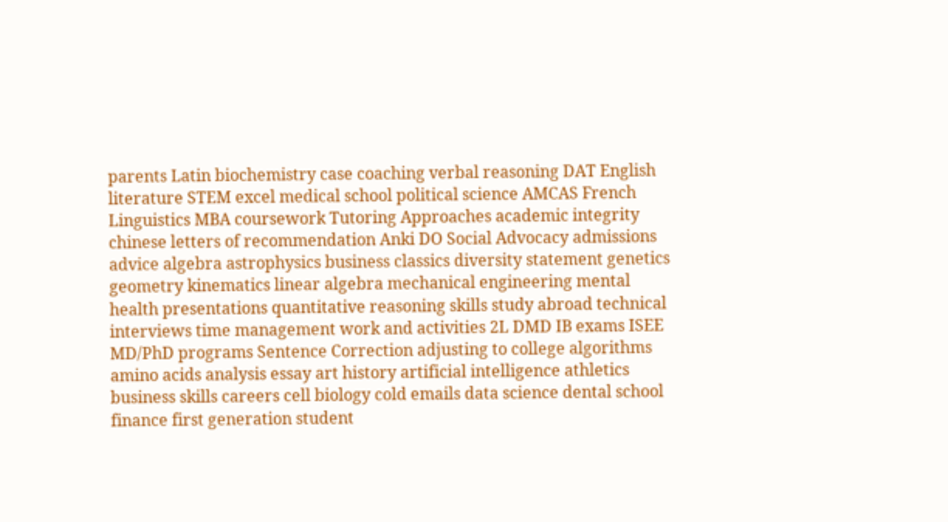parents Latin biochemistry case coaching verbal reasoning DAT English literature STEM excel medical school political science AMCAS French Linguistics MBA coursework Tutoring Approaches academic integrity chinese letters of recommendation Anki DO Social Advocacy admissions advice algebra astrophysics business classics diversity statement genetics geometry kinematics linear algebra mechanical engineering mental health presentations quantitative reasoning skills study abroad technical interviews time management work and activities 2L DMD IB exams ISEE MD/PhD programs Sentence Correction adjusting to college algorithms amino acids analysis essay art history artificial intelligence athletics business skills careers cell biology cold emails data science dental school finance first generation student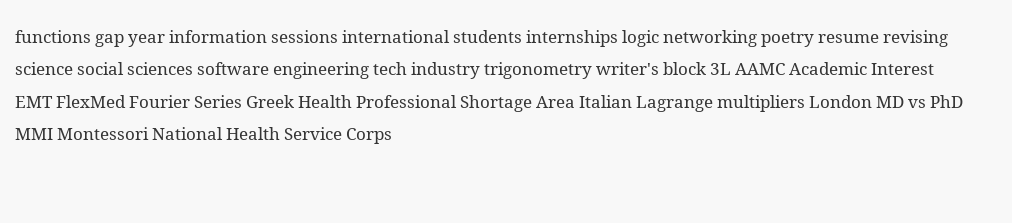functions gap year information sessions international students internships logic networking poetry resume revising science social sciences software engineering tech industry trigonometry writer's block 3L AAMC Academic Interest EMT FlexMed Fourier Series Greek Health Professional Shortage Area Italian Lagrange multipliers London MD vs PhD MMI Montessori National Health Service Corps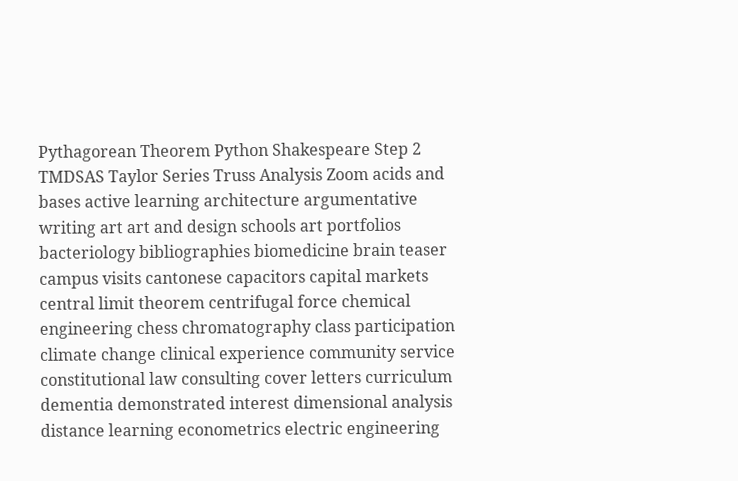Pythagorean Theorem Python Shakespeare Step 2 TMDSAS Taylor Series Truss Analysis Zoom acids and bases active learning architecture argumentative writing art art and design schools art portfolios bacteriology bibliographies biomedicine brain teaser campus visits cantonese capacitors capital markets central limit theorem centrifugal force chemical engineering chess chromatography class participation climate change clinical experience community service constitutional law consulting cover letters curriculum dementia demonstrated interest dimensional analysis distance learning econometrics electric engineering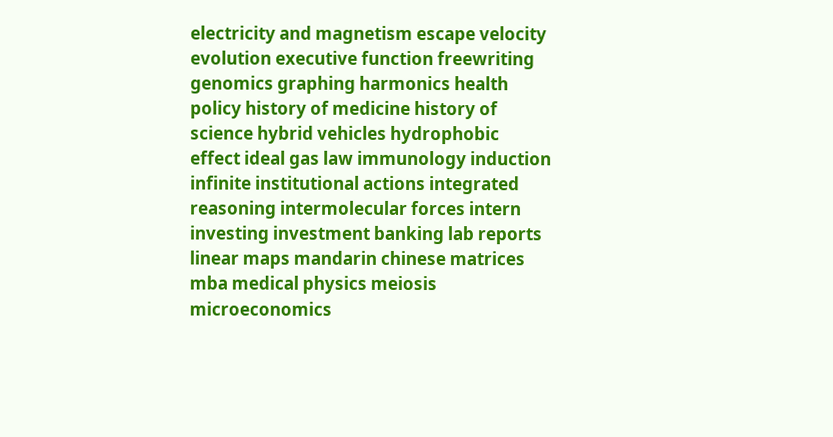electricity and magnetism escape velocity evolution executive function freewriting genomics graphing harmonics health policy history of medicine history of science hybrid vehicles hydrophobic effect ideal gas law immunology induction infinite institutional actions integrated reasoning intermolecular forces intern investing investment banking lab reports linear maps mandarin chinese matrices mba medical physics meiosis microeconomics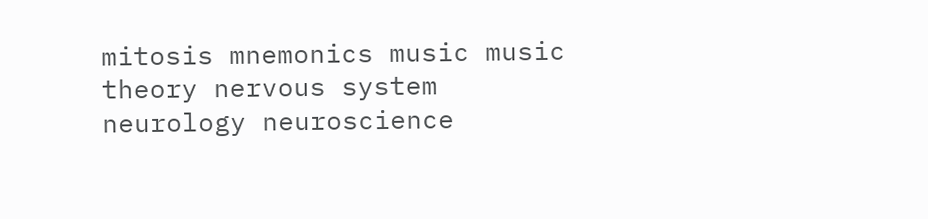mitosis mnemonics music music theory nervous system neurology neuroscience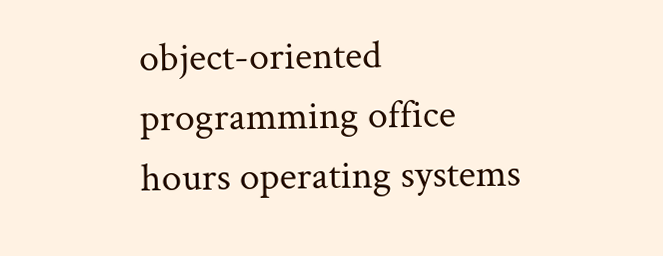object-oriented programming office hours operating systems